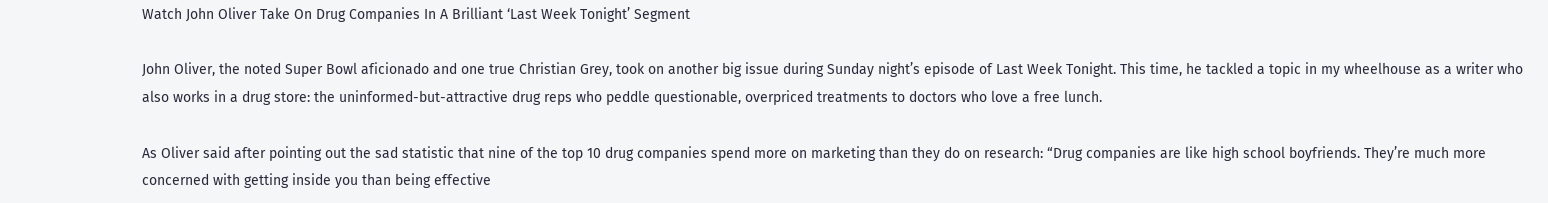Watch John Oliver Take On Drug Companies In A Brilliant ‘Last Week Tonight’ Segment

John Oliver, the noted Super Bowl aficionado and one true Christian Grey, took on another big issue during Sunday night’s episode of Last Week Tonight. This time, he tackled a topic in my wheelhouse as a writer who also works in a drug store: the uninformed-but-attractive drug reps who peddle questionable, overpriced treatments to doctors who love a free lunch.

As Oliver said after pointing out the sad statistic that nine of the top 10 drug companies spend more on marketing than they do on research: “Drug companies are like high school boyfriends. They’re much more concerned with getting inside you than being effective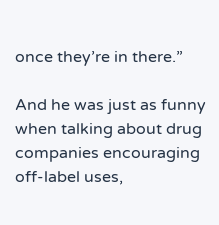once they’re in there.”

And he was just as funny when talking about drug companies encouraging off-label uses,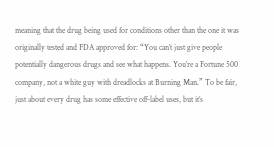meaning that the drug being used for conditions other than the one it was originally tested and FDA approved for: “You can’t just give people potentially dangerous drugs and see what happens. You’re a Fortune 500 company, not a white guy with dreadlocks at Burning Man.” To be fair, just about every drug has some effective off-label uses, but it’s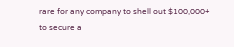rare for any company to shell out $100,000+ to secure a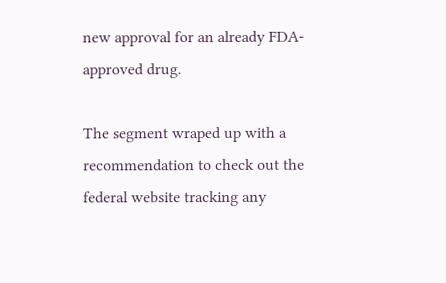new approval for an already FDA-approved drug.

The segment wraped up with a recommendation to check out the federal website tracking any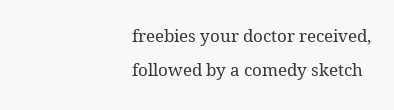freebies your doctor received, followed by a comedy sketch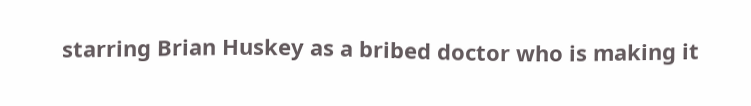starring Brian Huskey as a bribed doctor who is making it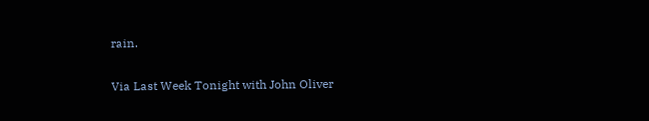rain.

Via Last Week Tonight with John Oliver